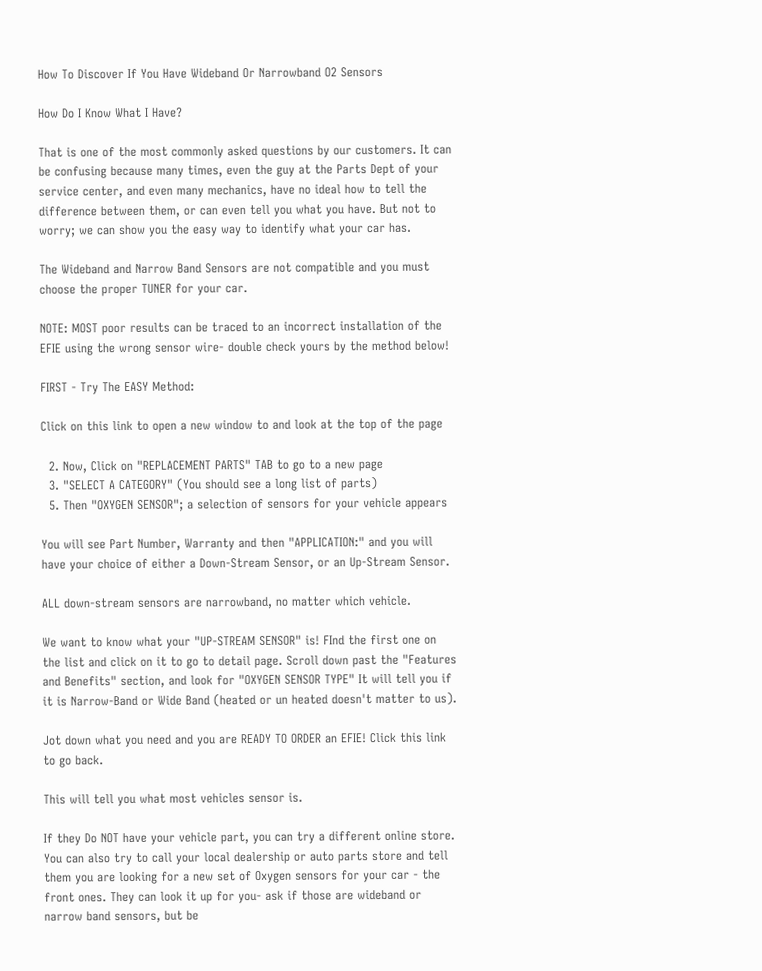How To Discover If You Have Wideband Or Narrowband O2 Sensors

How Do I Know What I Have?

That is one of the most commonly asked questions by our customers. It can be confusing because many times, even the guy at the Parts Dept of your service center, and even many mechanics, have no ideal how to tell the difference between them, or can even tell you what you have. But not to worry; we can show you the easy way to identify what your car has.

The Wideband and Narrow Band Sensors are not compatible and you must choose the proper TUNER for your car.

NOTE: MOST poor results can be traced to an incorrect installation of the EFIE using the wrong sensor wire- double check yours by the method below!

FIRST - Try The EASY Method:

Click on this link to open a new window to and look at the top of the page

  2. Now, Click on "REPLACEMENT PARTS" TAB to go to a new page
  3. "SELECT A CATEGORY" (You should see a long list of parts)
  5. Then "OXYGEN SENSOR"; a selection of sensors for your vehicle appears

You will see Part Number, Warranty and then "APPLICATION:" and you will have your choice of either a Down-Stream Sensor, or an Up-Stream Sensor.

ALL down-stream sensors are narrowband, no matter which vehicle.

We want to know what your "UP-STREAM SENSOR" is! FInd the first one on the list and click on it to go to detail page. Scroll down past the "Features and Benefits" section, and look for "OXYGEN SENSOR TYPE" It will tell you if it is Narrow-Band or Wide Band (heated or un heated doesn't matter to us).

Jot down what you need and you are READY TO ORDER an EFIE! Click this link to go back.

This will tell you what most vehicles sensor is.

If they Do NOT have your vehicle part, you can try a different online store. You can also try to call your local dealership or auto parts store and tell them you are looking for a new set of Oxygen sensors for your car - the front ones. They can look it up for you- ask if those are wideband or narrow band sensors, but be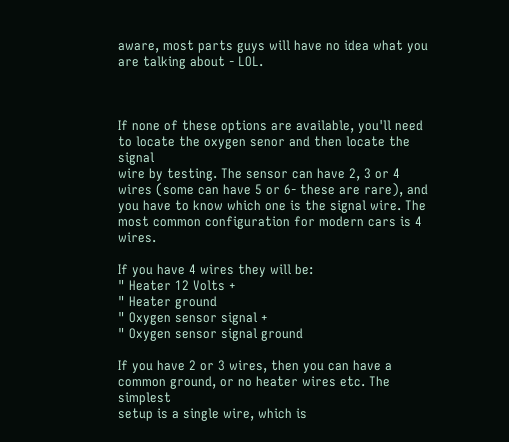aware, most parts guys will have no idea what you are talking about - LOL.



If none of these options are available, you'll need to locate the oxygen senor and then locate the signal
wire by testing. The sensor can have 2, 3 or 4 wires (some can have 5 or 6- these are rare), and you have to know which one is the signal wire. The most common configuration for modern cars is 4 wires.

If you have 4 wires they will be:
" Heater 12 Volts +
" Heater ground
" Oxygen sensor signal +
" Oxygen sensor signal ground

If you have 2 or 3 wires, then you can have a common ground, or no heater wires etc. The simplest
setup is a single wire, which is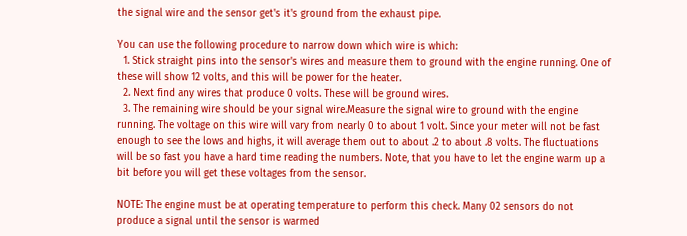the signal wire and the sensor get's it's ground from the exhaust pipe.

You can use the following procedure to narrow down which wire is which:
  1. Stick straight pins into the sensor's wires and measure them to ground with the engine running. One of these will show 12 volts, and this will be power for the heater.
  2. Next find any wires that produce 0 volts. These will be ground wires.
  3. The remaining wire should be your signal wire.Measure the signal wire to ground with the engine running. The voltage on this wire will vary from nearly 0 to about 1 volt. Since your meter will not be fast enough to see the lows and highs, it will average them out to about .2 to about .8 volts. The fluctuations will be so fast you have a hard time reading the numbers. Note, that you have to let the engine warm up a bit before you will get these voltages from the sensor.

NOTE: The engine must be at operating temperature to perform this check. Many 02 sensors do not
produce a signal until the sensor is warmed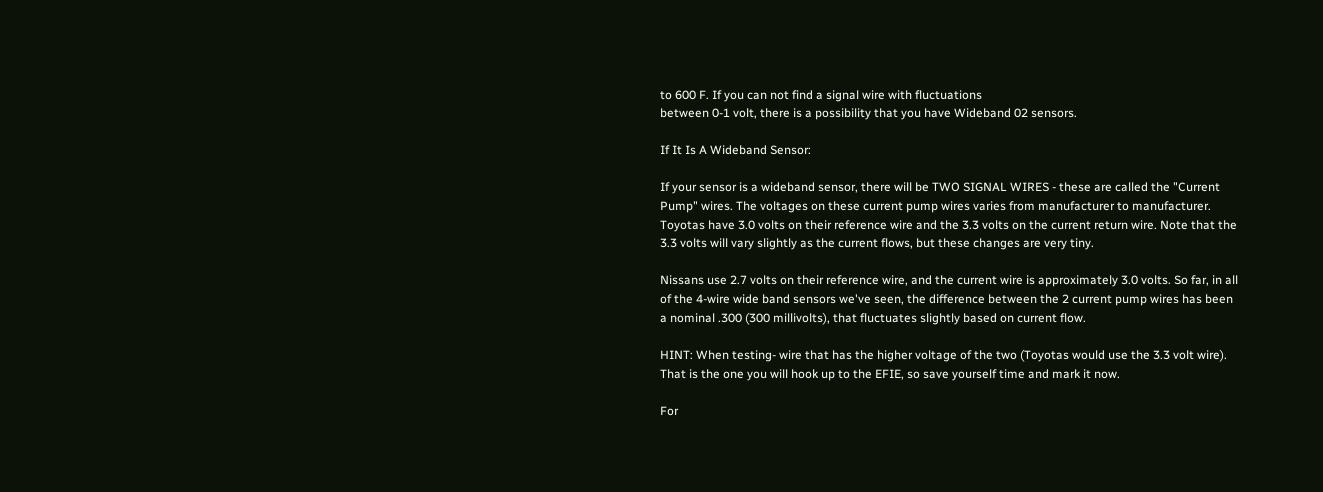to 600 F. If you can not find a signal wire with fluctuations
between 0-1 volt, there is a possibility that you have Wideband 02 sensors.

If It Is A Wideband Sensor:

If your sensor is a wideband sensor, there will be TWO SIGNAL WIRES - these are called the "Current Pump" wires. The voltages on these current pump wires varies from manufacturer to manufacturer. Toyotas have 3.0 volts on their reference wire and the 3.3 volts on the current return wire. Note that the 3.3 volts will vary slightly as the current flows, but these changes are very tiny.

Nissans use 2.7 volts on their reference wire, and the current wire is approximately 3.0 volts. So far, in all of the 4-wire wide band sensors we've seen, the difference between the 2 current pump wires has been a nominal .300 (300 millivolts), that fluctuates slightly based on current flow.

HINT: When testing- wire that has the higher voltage of the two (Toyotas would use the 3.3 volt wire).
That is the one you will hook up to the EFIE, so save yourself time and mark it now.

For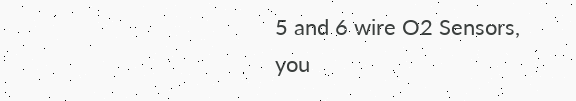5 and 6 wire O2 Sensors, you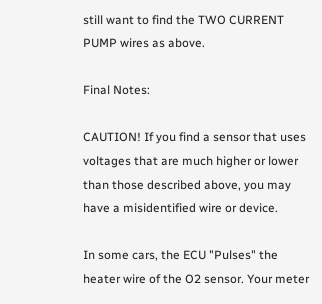still want to find the TWO CURRENT PUMP wires as above.

Final Notes:

CAUTION! If you find a sensor that uses voltages that are much higher or lower
than those described above, you may have a misidentified wire or device.

In some cars, the ECU "Pulses" the heater wire of the O2 sensor. Your meter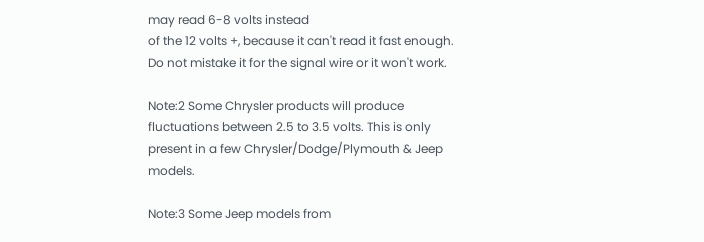may read 6-8 volts instead
of the 12 volts +, because it can't read it fast enough. Do not mistake it for the signal wire or it won't work.

Note:2 Some Chrysler products will produce fluctuations between 2.5 to 3.5 volts. This is only
present in a few Chrysler/Dodge/Plymouth & Jeep models.

Note:3 Some Jeep models from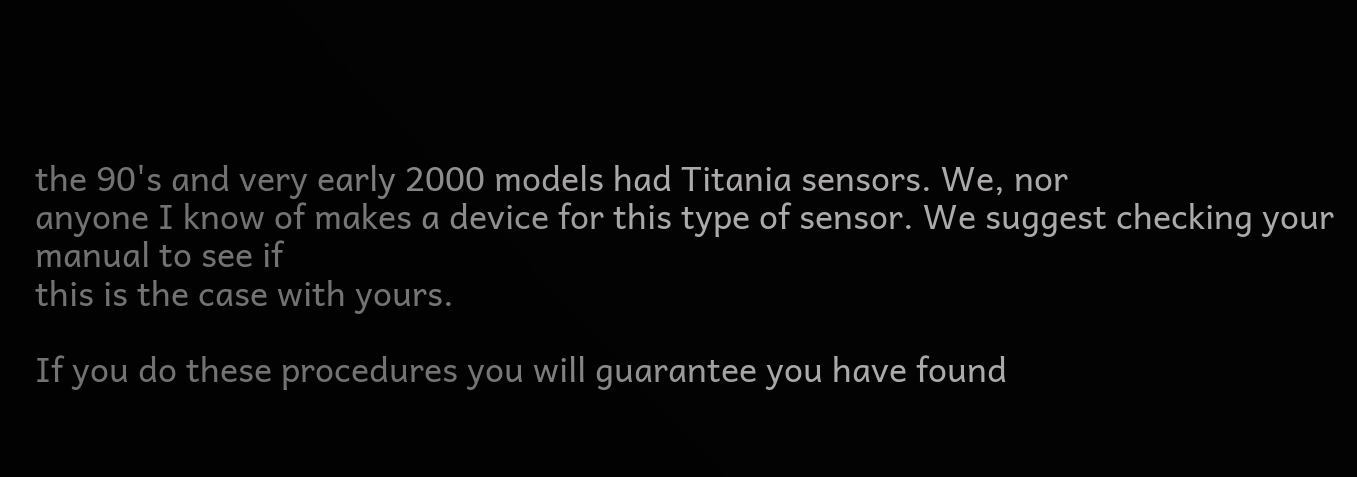the 90's and very early 2000 models had Titania sensors. We, nor
anyone I know of makes a device for this type of sensor. We suggest checking your manual to see if
this is the case with yours.

If you do these procedures you will guarantee you have found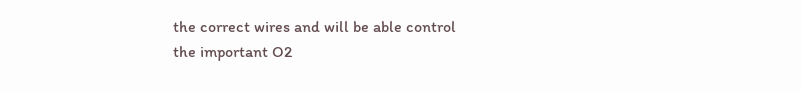the correct wires and will be able control
the important O2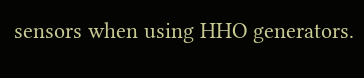sensors when using HHO generators.